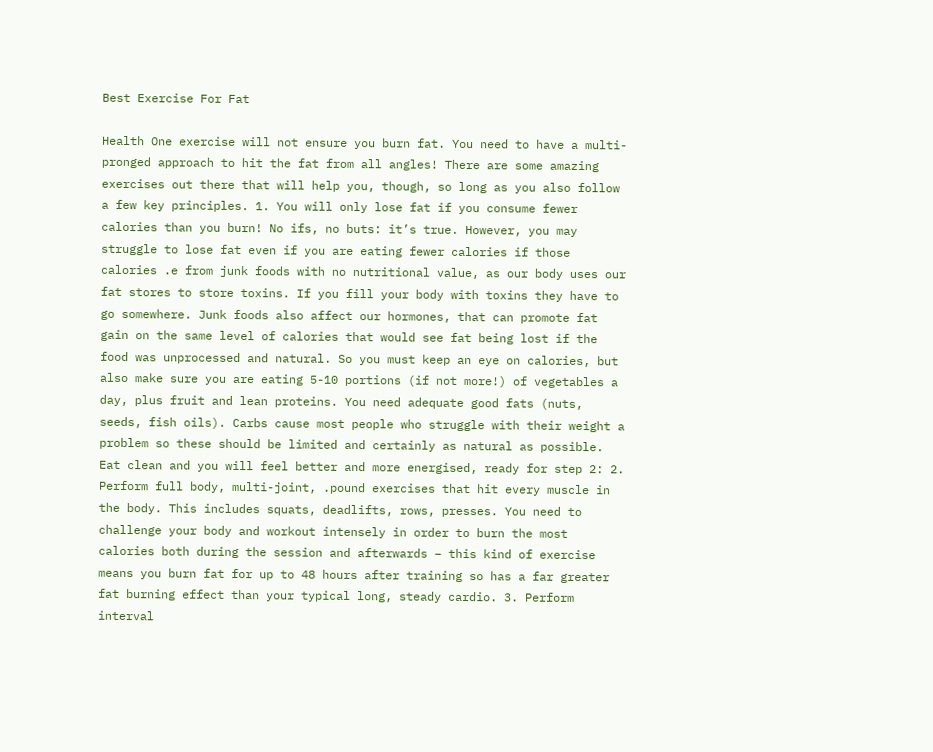Best Exercise For Fat

Health One exercise will not ensure you burn fat. You need to have a multi-pronged approach to hit the fat from all angles! There are some amazing exercises out there that will help you, though, so long as you also follow a few key principles. 1. You will only lose fat if you consume fewer calories than you burn! No ifs, no buts: it’s true. However, you may struggle to lose fat even if you are eating fewer calories if those calories .e from junk foods with no nutritional value, as our body uses our fat stores to store toxins. If you fill your body with toxins they have to go somewhere. Junk foods also affect our hormones, that can promote fat gain on the same level of calories that would see fat being lost if the food was unprocessed and natural. So you must keep an eye on calories, but also make sure you are eating 5-10 portions (if not more!) of vegetables a day, plus fruit and lean proteins. You need adequate good fats (nuts, seeds, fish oils). Carbs cause most people who struggle with their weight a problem so these should be limited and certainly as natural as possible. Eat clean and you will feel better and more energised, ready for step 2: 2. Perform full body, multi-joint, .pound exercises that hit every muscle in the body. This includes squats, deadlifts, rows, presses. You need to challenge your body and workout intensely in order to burn the most calories both during the session and afterwards – this kind of exercise means you burn fat for up to 48 hours after training so has a far greater fat burning effect than your typical long, steady cardio. 3. Perform interval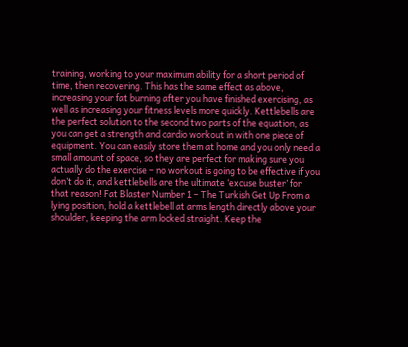training, working to your maximum ability for a short period of time, then recovering. This has the same effect as above, increasing your fat burning after you have finished exercising, as well as increasing your fitness levels more quickly. Kettlebells are the perfect solution to the second two parts of the equation, as you can get a strength and cardio workout in with one piece of equipment. You can easily store them at home and you only need a small amount of space, so they are perfect for making sure you actually do the exercise – no workout is going to be effective if you don’t do it, and kettlebells are the ultimate ‘excuse buster’ for that reason! Fat Blaster Number 1 – The Turkish Get Up From a lying position, hold a kettlebell at arms length directly above your shoulder, keeping the arm locked straight. Keep the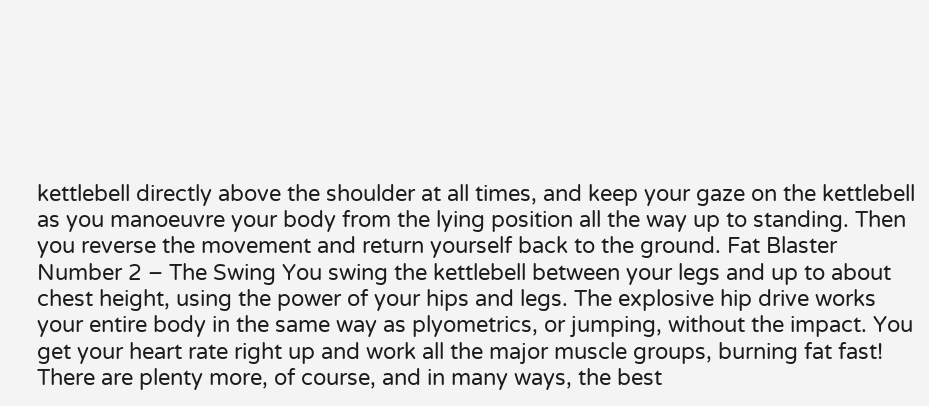kettlebell directly above the shoulder at all times, and keep your gaze on the kettlebell as you manoeuvre your body from the lying position all the way up to standing. Then you reverse the movement and return yourself back to the ground. Fat Blaster Number 2 – The Swing You swing the kettlebell between your legs and up to about chest height, using the power of your hips and legs. The explosive hip drive works your entire body in the same way as plyometrics, or jumping, without the impact. You get your heart rate right up and work all the major muscle groups, burning fat fast! There are plenty more, of course, and in many ways, the best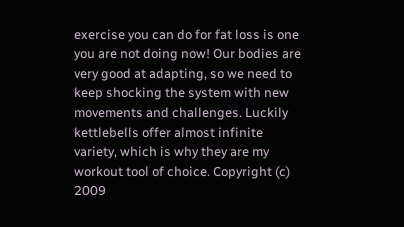exercise you can do for fat loss is one you are not doing now! Our bodies are very good at adapting, so we need to keep shocking the system with new movements and challenges. Luckily kettlebells offer almost infinite variety, which is why they are my workout tool of choice. Copyright (c) 2009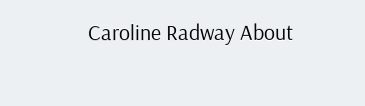Caroline Radway About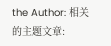the Author: 相关的主题文章: